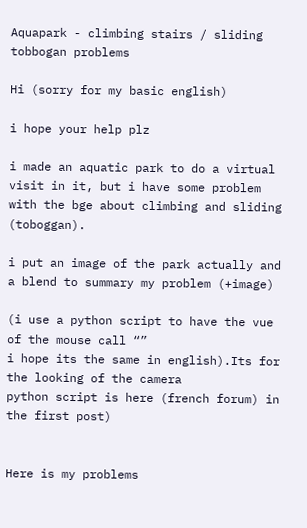Aquapark - climbing stairs / sliding tobbogan problems

Hi (sorry for my basic english)

i hope your help plz

i made an aquatic park to do a virtual visit in it, but i have some problem with the bge about climbing and sliding (toboggan).

i put an image of the park actually and a blend to summary my problem (+image)

(i use a python script to have the vue of the mouse call “”
i hope its the same in english).Its for the looking of the camera
python script is here (french forum) in the first post)


Here is my problems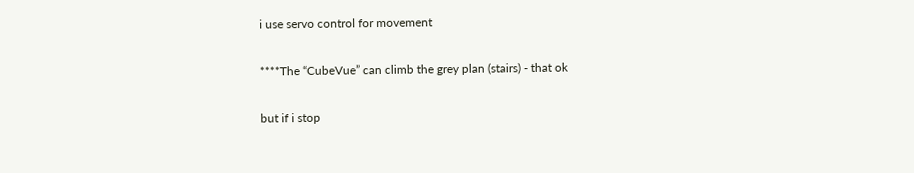i use servo control for movement

****The “CubeVue” can climb the grey plan (stairs) - that ok

but if i stop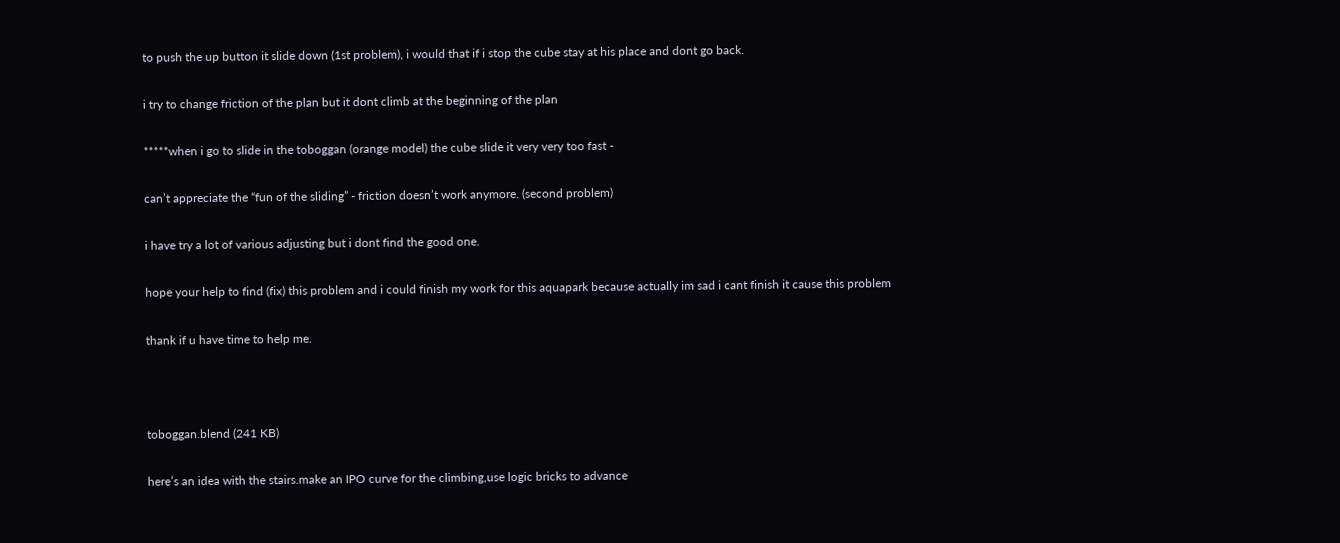to push the up button it slide down (1st problem), i would that if i stop the cube stay at his place and dont go back.

i try to change friction of the plan but it dont climb at the beginning of the plan

*****when i go to slide in the toboggan (orange model) the cube slide it very very too fast -

can’t appreciate the “fun of the sliding” - friction doesn’t work anymore. (second problem)

i have try a lot of various adjusting but i dont find the good one.

hope your help to find (fix) this problem and i could finish my work for this aquapark because actually im sad i cant finish it cause this problem

thank if u have time to help me.



toboggan.blend (241 KB)

here’s an idea with the stairs.make an IPO curve for the climbing,use logic bricks to advance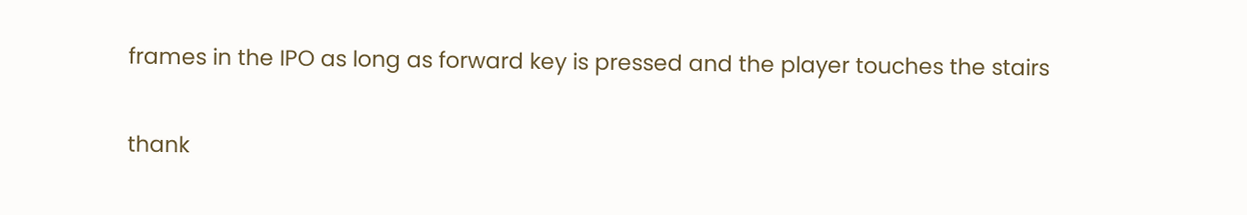frames in the IPO as long as forward key is pressed and the player touches the stairs


thank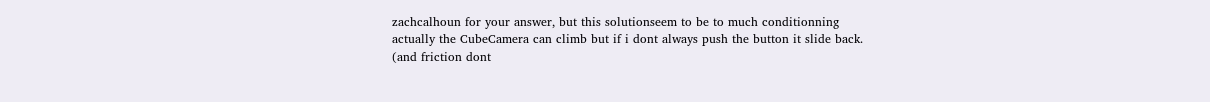zachcalhoun for your answer, but this solutionseem to be to much conditionning
actually the CubeCamera can climb but if i dont always push the button it slide back.
(and friction dont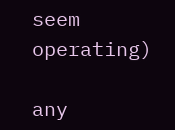seem operating)

any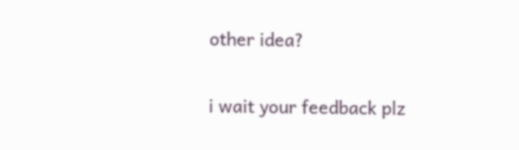other idea?

i wait your feedback plz